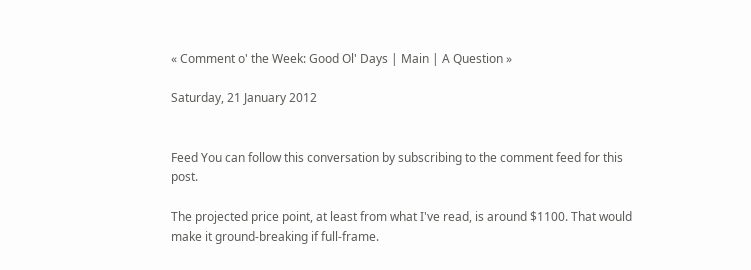« Comment o' the Week: Good Ol' Days | Main | A Question »

Saturday, 21 January 2012


Feed You can follow this conversation by subscribing to the comment feed for this post.

The projected price point, at least from what I've read, is around $1100. That would make it ground-breaking if full-frame.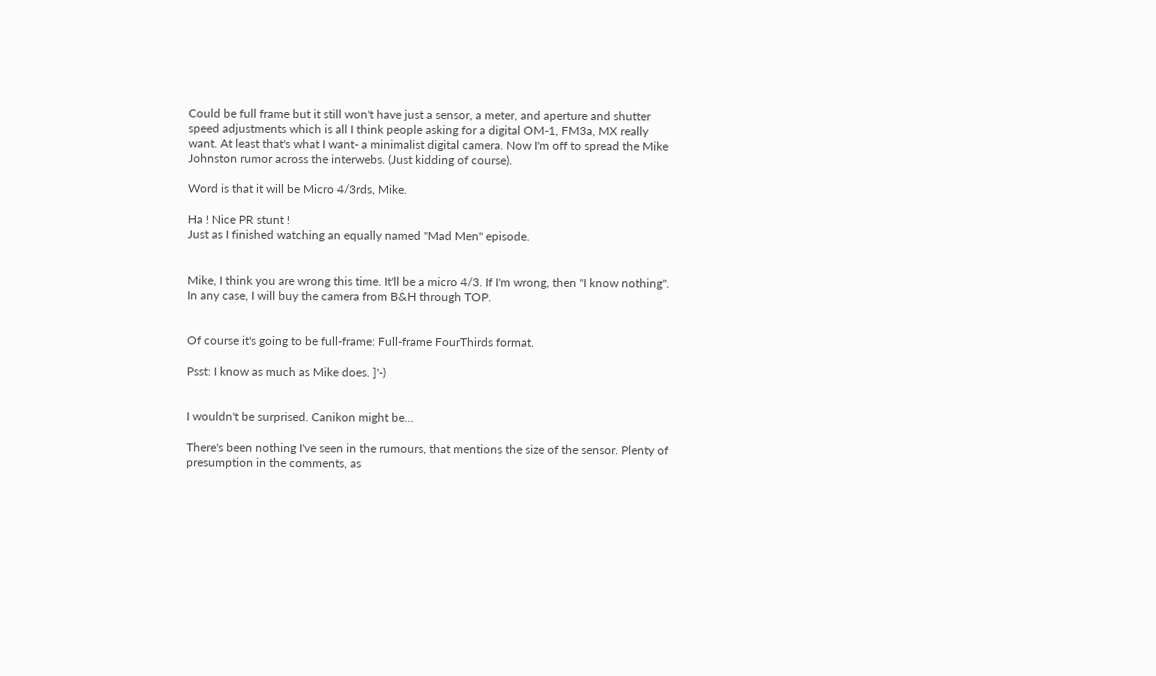Could be full frame but it still won't have just a sensor, a meter, and aperture and shutter speed adjustments which is all I think people asking for a digital OM-1, FM3a, MX really want. At least that's what I want- a minimalist digital camera. Now I'm off to spread the Mike Johnston rumor across the interwebs. (Just kidding of course).

Word is that it will be Micro 4/3rds, Mike.

Ha ! Nice PR stunt !
Just as I finished watching an equally named "Mad Men" episode.


Mike, I think you are wrong this time. It'll be a micro 4/3. If I'm wrong, then "I know nothing". In any case, I will buy the camera from B&H through TOP.


Of course it's going to be full-frame: Full-frame FourThirds format.

Psst: I know as much as Mike does. ]'-)


I wouldn't be surprised. Canikon might be...

There's been nothing I've seen in the rumours, that mentions the size of the sensor. Plenty of presumption in the comments, as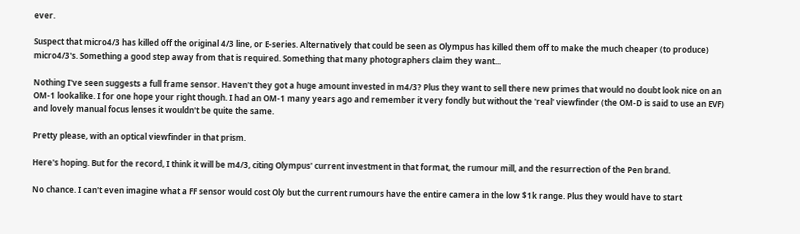ever.

Suspect that micro4/3 has killed off the original 4/3 line, or E-series. Alternatively that could be seen as Olympus has killed them off to make the much cheaper (to produce) micro4/3's. Something a good step away from that is required. Something that many photographers claim they want...

Nothing I've seen suggests a full frame sensor. Haven't they got a huge amount invested in m4/3? Plus they want to sell there new primes that would no doubt look nice on an OM-1 lookalike. I for one hope your right though. I had an OM-1 many years ago and remember it very fondly but without the 'real' viewfinder (the OM-D is said to use an EVF) and lovely manual focus lenses it wouldn't be quite the same.

Pretty please, with an optical viewfinder in that prism.

Here's hoping. But for the record, I think it will be m4/3, citing Olympus' current investment in that format, the rumour mill, and the resurrection of the Pen brand.

No chance. I can't even imagine what a FF sensor would cost Oly but the current rumours have the entire camera in the low $1k range. Plus they would have to start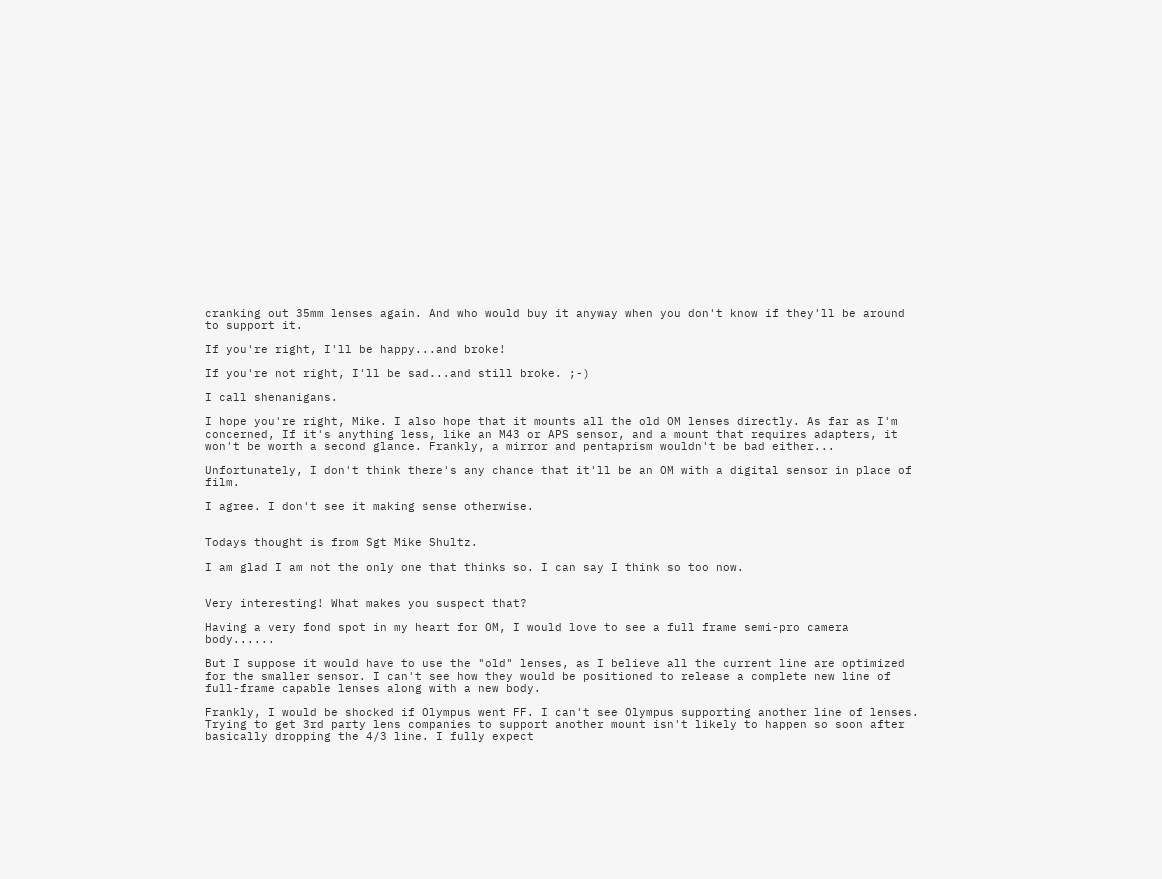cranking out 35mm lenses again. And who would buy it anyway when you don't know if they'll be around to support it.

If you're right, I'll be happy...and broke!

If you're not right, I'll be sad...and still broke. ;-)

I call shenanigans.

I hope you're right, Mike. I also hope that it mounts all the old OM lenses directly. As far as I'm concerned, If it's anything less, like an M43 or APS sensor, and a mount that requires adapters, it won't be worth a second glance. Frankly, a mirror and pentaprism wouldn't be bad either...

Unfortunately, I don't think there's any chance that it'll be an OM with a digital sensor in place of film.

I agree. I don't see it making sense otherwise.


Todays thought is from Sgt Mike Shultz.

I am glad I am not the only one that thinks so. I can say I think so too now.


Very interesting! What makes you suspect that?

Having a very fond spot in my heart for OM, I would love to see a full frame semi-pro camera body......

But I suppose it would have to use the "old" lenses, as I believe all the current line are optimized for the smaller sensor. I can't see how they would be positioned to release a complete new line of full-frame capable lenses along with a new body.

Frankly, I would be shocked if Olympus went FF. I can't see Olympus supporting another line of lenses. Trying to get 3rd party lens companies to support another mount isn't likely to happen so soon after basically dropping the 4/3 line. I fully expect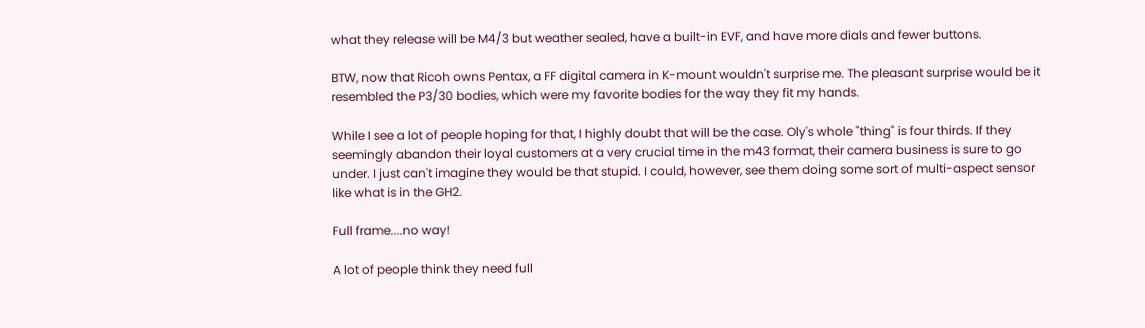what they release will be M4/3 but weather sealed, have a built-in EVF, and have more dials and fewer buttons.

BTW, now that Ricoh owns Pentax, a FF digital camera in K-mount wouldn't surprise me. The pleasant surprise would be it resembled the P3/30 bodies, which were my favorite bodies for the way they fit my hands.

While I see a lot of people hoping for that, I highly doubt that will be the case. Oly's whole "thing" is four thirds. If they seemingly abandon their loyal customers at a very crucial time in the m43 format, their camera business is sure to go under. I just can't imagine they would be that stupid. I could, however, see them doing some sort of multi-aspect sensor like what is in the GH2.

Full frame....no way!

A lot of people think they need full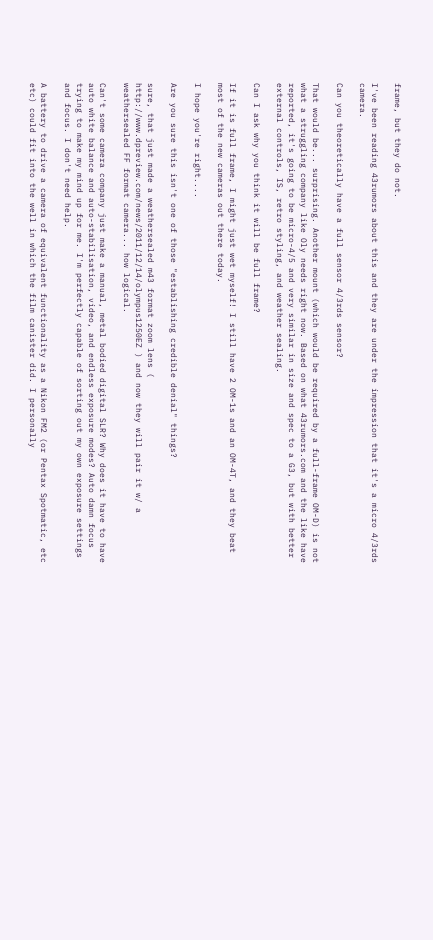frame, but they do not.

I've been reading 43rumors about this and they are under the impression that it's a micro 4/3rds camera.

Can you theoretically have a full sensor 4/3rds sensor?

That would be... surprising. Another mount (which would be required by a full-frame OM-D) is not what a struggling company like Oly needs right now. Based on what 43rumors.com and the like have reported, it's going to be micro-4/5 and very similar in size and spec to a G3, but with better external controls, IS, retro styling, and weather sealing.

Can I ask why you think it will be full frame?

If it is full frame, I might just wet myself! I still have 2 OM-1s and an OM-4T, and they beat most of the new cameras out there today.

I hope you're right....

Are you sure this isn't one of those "establishing credible denial" things?

sure, that just made a weathersealed m43 format zoom lens ( http://www.dpreview.com/news/2011/12/14/olympus1250EZ ) and now they will pair it w/ a weathersealed FF format camera... how logical.

Can't some camera company just make a manual, metal bodied digital SLR? Why does it have to have auto white balance and auto-stabilisation, video, and endless exposure modes? Auto damn focus trying to make my mind up for me. I'm perfectly capable of sorting out my own exposure settings and focus. I don't need help.

A battery to drive a camera of equivalent functionality as a Nikon FM2 (or Pentax Spotmatic, etc etc) could fit into the well in which the film canister did. I personally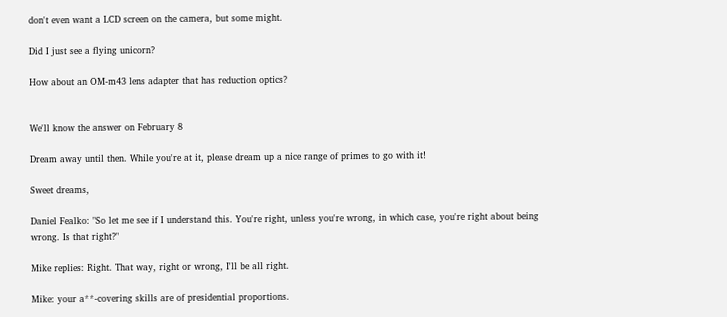don't even want a LCD screen on the camera, but some might.

Did I just see a flying unicorn?

How about an OM-m43 lens adapter that has reduction optics?


We'll know the answer on February 8

Dream away until then. While you're at it, please dream up a nice range of primes to go with it!

Sweet dreams,

Daniel Fealko: "So let me see if I understand this. You're right, unless you're wrong, in which case, you're right about being wrong. Is that right?"

Mike replies: Right. That way, right or wrong, I'll be all right.

Mike: your a**-covering skills are of presidential proportions.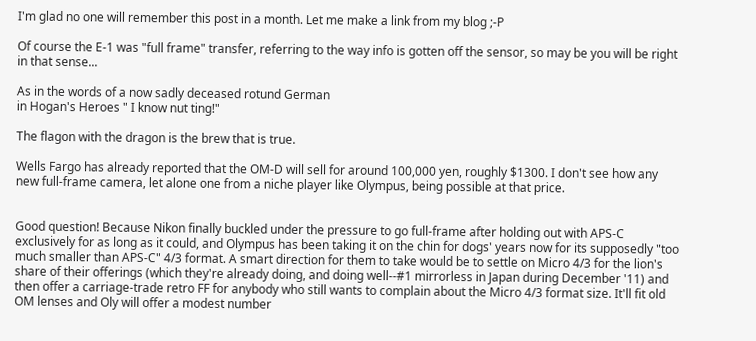I'm glad no one will remember this post in a month. Let me make a link from my blog ;-P

Of course the E-1 was "full frame" transfer, referring to the way info is gotten off the sensor, so may be you will be right in that sense...

As in the words of a now sadly deceased rotund German
in Hogan's Heroes " I know nut ting!"

The flagon with the dragon is the brew that is true.

Wells Fargo has already reported that the OM-D will sell for around 100,000 yen, roughly $1300. I don't see how any new full-frame camera, let alone one from a niche player like Olympus, being possible at that price.


Good question! Because Nikon finally buckled under the pressure to go full-frame after holding out with APS-C exclusively for as long as it could, and Olympus has been taking it on the chin for dogs' years now for its supposedly "too much smaller than APS-C" 4/3 format. A smart direction for them to take would be to settle on Micro 4/3 for the lion's share of their offerings (which they're already doing, and doing well--#1 mirrorless in Japan during December '11) and then offer a carriage-trade retro FF for anybody who still wants to complain about the Micro 4/3 format size. It'll fit old OM lenses and Oly will offer a modest number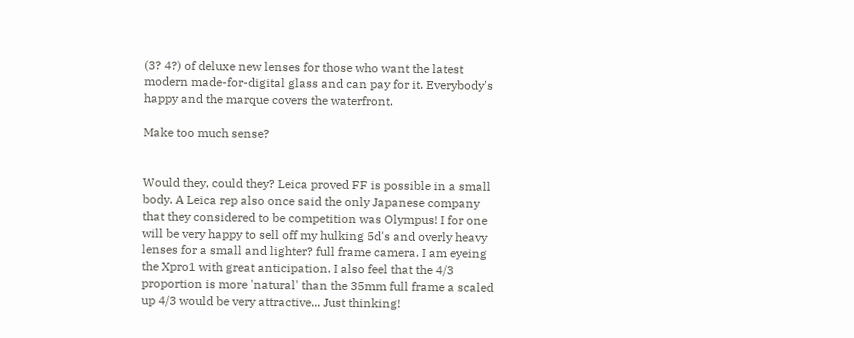(3? 4?) of deluxe new lenses for those who want the latest modern made-for-digital glass and can pay for it. Everybody's happy and the marque covers the waterfront.

Make too much sense?


Would they, could they? Leica proved FF is possible in a small body. A Leica rep also once said the only Japanese company that they considered to be competition was Olympus! I for one will be very happy to sell off my hulking 5d's and overly heavy lenses for a small and lighter? full frame camera. I am eyeing the Xpro1 with great anticipation. I also feel that the 4/3 proportion is more 'natural' than the 35mm full frame a scaled up 4/3 would be very attractive... Just thinking!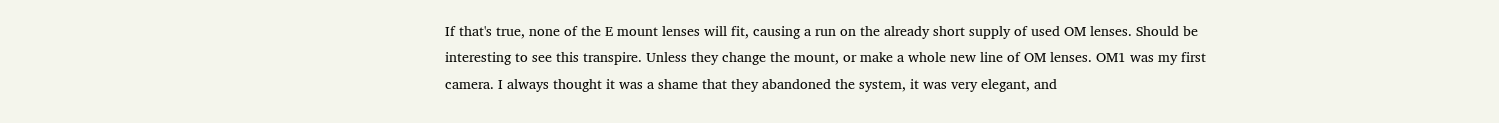If that's true, none of the E mount lenses will fit, causing a run on the already short supply of used OM lenses. Should be interesting to see this transpire. Unless they change the mount, or make a whole new line of OM lenses. OM1 was my first camera. I always thought it was a shame that they abandoned the system, it was very elegant, and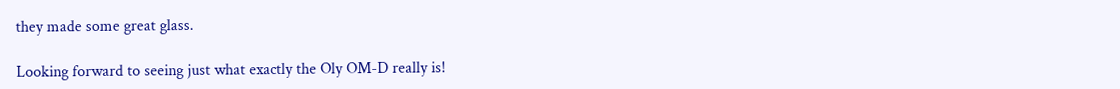they made some great glass.

Looking forward to seeing just what exactly the Oly OM-D really is!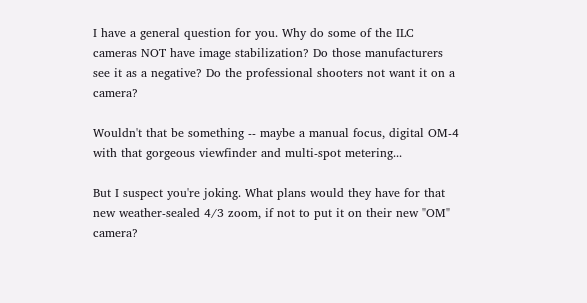I have a general question for you. Why do some of the ILC cameras NOT have image stabilization? Do those manufacturers see it as a negative? Do the professional shooters not want it on a camera?

Wouldn't that be something -- maybe a manual focus, digital OM-4 with that gorgeous viewfinder and multi-spot metering...

But I suspect you're joking. What plans would they have for that new weather-sealed 4/3 zoom, if not to put it on their new "OM" camera?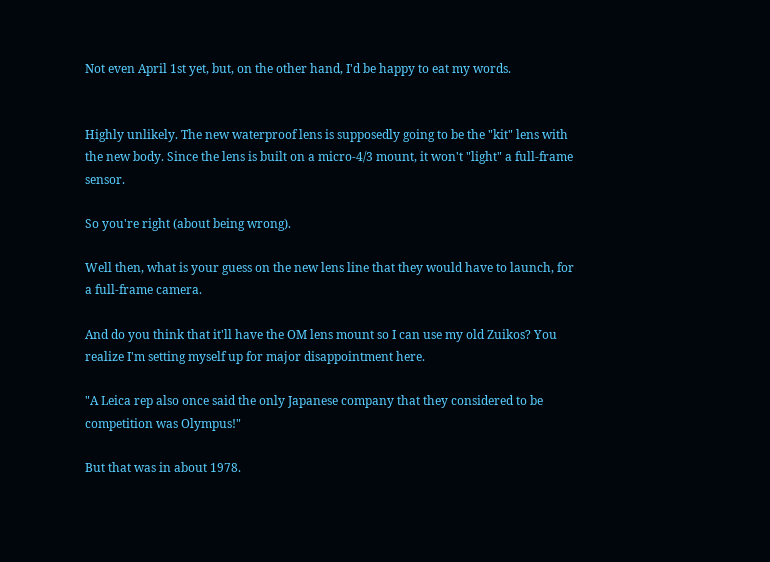Not even April 1st yet, but, on the other hand, I'd be happy to eat my words.


Highly unlikely. The new waterproof lens is supposedly going to be the "kit" lens with the new body. Since the lens is built on a micro-4/3 mount, it won't "light" a full-frame sensor.

So you're right (about being wrong).

Well then, what is your guess on the new lens line that they would have to launch, for a full-frame camera.

And do you think that it'll have the OM lens mount so I can use my old Zuikos? You realize I'm setting myself up for major disappointment here.

"A Leica rep also once said the only Japanese company that they considered to be competition was Olympus!"

But that was in about 1978.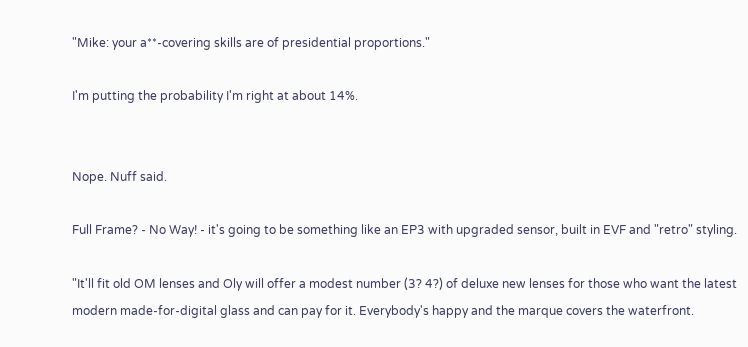"Mike: your a**-covering skills are of presidential proportions."

I'm putting the probability I'm right at about 14%.


Nope. Nuff said.

Full Frame? - No Way! - it's going to be something like an EP3 with upgraded sensor, built in EVF and "retro" styling.

"It'll fit old OM lenses and Oly will offer a modest number (3? 4?) of deluxe new lenses for those who want the latest modern made-for-digital glass and can pay for it. Everybody's happy and the marque covers the waterfront.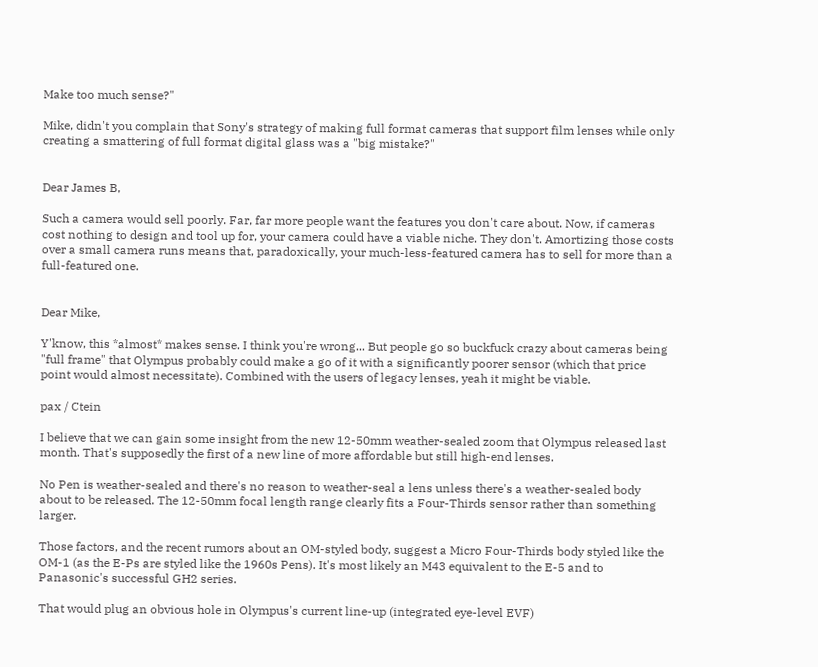Make too much sense?"

Mike, didn't you complain that Sony's strategy of making full format cameras that support film lenses while only creating a smattering of full format digital glass was a "big mistake?"


Dear James B,

Such a camera would sell poorly. Far, far more people want the features you don't care about. Now, if cameras cost nothing to design and tool up for, your camera could have a viable niche. They don't. Amortizing those costs over a small camera runs means that, paradoxically, your much-less-featured camera has to sell for more than a full-featured one.


Dear Mike,

Y'know, this *almost* makes sense. I think you're wrong... But people go so buckfuck crazy about cameras being "full frame" that Olympus probably could make a go of it with a significantly poorer sensor (which that price point would almost necessitate). Combined with the users of legacy lenses, yeah it might be viable.

pax / Ctein

I believe that we can gain some insight from the new 12-50mm weather-sealed zoom that Olympus released last month. That's supposedly the first of a new line of more affordable but still high-end lenses.

No Pen is weather-sealed and there's no reason to weather-seal a lens unless there's a weather-sealed body about to be released. The 12-50mm focal length range clearly fits a Four-Thirds sensor rather than something larger.

Those factors, and the recent rumors about an OM-styled body, suggest a Micro Four-Thirds body styled like the OM-1 (as the E-Ps are styled like the 1960s Pens). It's most likely an M43 equivalent to the E-5 and to Panasonic's successful GH2 series.

That would plug an obvious hole in Olympus's current line-up (integrated eye-level EVF)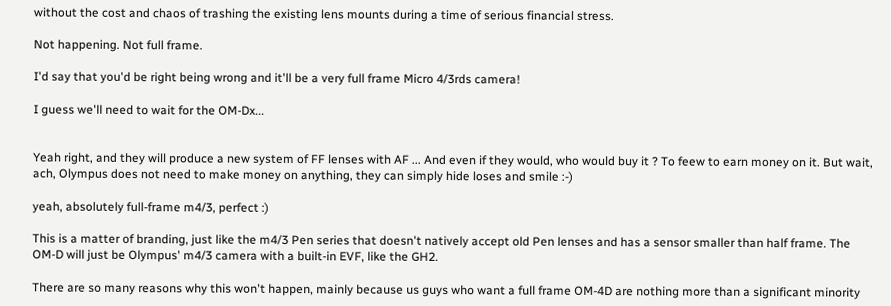without the cost and chaos of trashing the existing lens mounts during a time of serious financial stress.

Not happening. Not full frame.

I'd say that you'd be right being wrong and it'll be a very full frame Micro 4/3rds camera!

I guess we'll need to wait for the OM-Dx...


Yeah right, and they will produce a new system of FF lenses with AF ... And even if they would, who would buy it ? To feew to earn money on it. But wait, ach, Olympus does not need to make money on anything, they can simply hide loses and smile :-)

yeah, absolutely full-frame m4/3, perfect :)

This is a matter of branding, just like the m4/3 Pen series that doesn't natively accept old Pen lenses and has a sensor smaller than half frame. The OM-D will just be Olympus' m4/3 camera with a built-in EVF, like the GH2.

There are so many reasons why this won't happen, mainly because us guys who want a full frame OM-4D are nothing more than a significant minority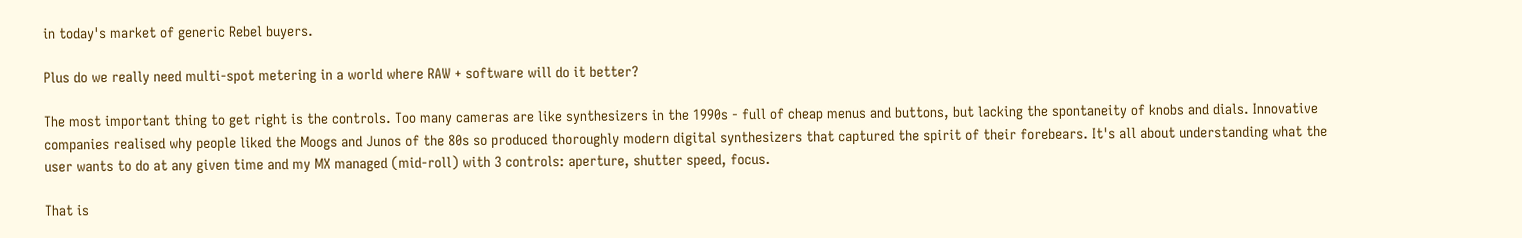in today's market of generic Rebel buyers.

Plus do we really need multi-spot metering in a world where RAW + software will do it better?

The most important thing to get right is the controls. Too many cameras are like synthesizers in the 1990s - full of cheap menus and buttons, but lacking the spontaneity of knobs and dials. Innovative companies realised why people liked the Moogs and Junos of the 80s so produced thoroughly modern digital synthesizers that captured the spirit of their forebears. It's all about understanding what the user wants to do at any given time and my MX managed (mid-roll) with 3 controls: aperture, shutter speed, focus.

That is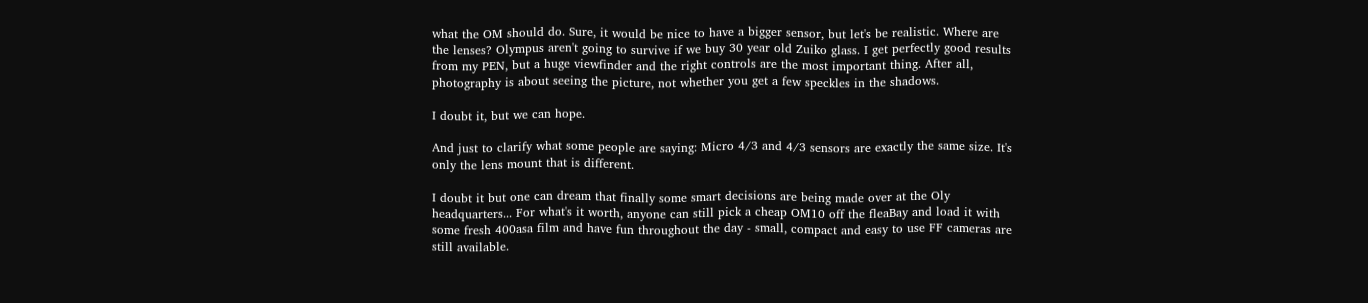what the OM should do. Sure, it would be nice to have a bigger sensor, but let's be realistic. Where are the lenses? Olympus aren't going to survive if we buy 30 year old Zuiko glass. I get perfectly good results from my PEN, but a huge viewfinder and the right controls are the most important thing. After all, photography is about seeing the picture, not whether you get a few speckles in the shadows.

I doubt it, but we can hope.

And just to clarify what some people are saying: Micro 4/3 and 4/3 sensors are exactly the same size. It's only the lens mount that is different.

I doubt it but one can dream that finally some smart decisions are being made over at the Oly headquarters... For what's it worth, anyone can still pick a cheap OM10 off the fleaBay and load it with some fresh 400asa film and have fun throughout the day - small, compact and easy to use FF cameras are still available.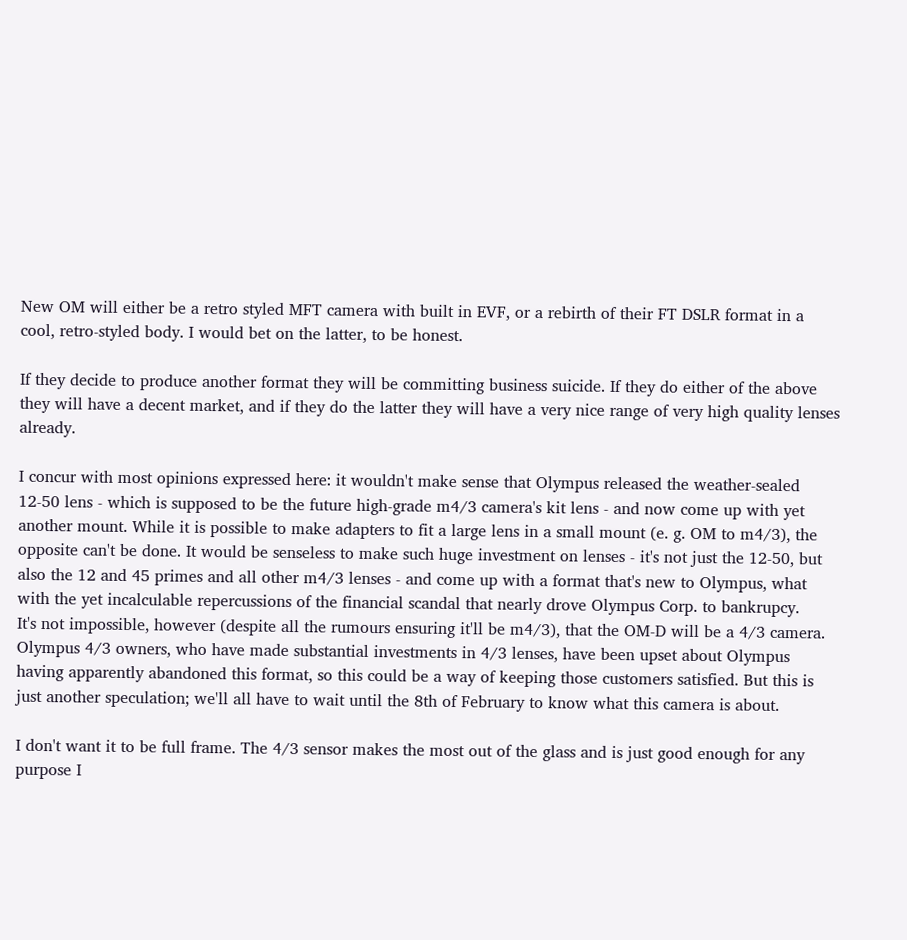New OM will either be a retro styled MFT camera with built in EVF, or a rebirth of their FT DSLR format in a cool, retro-styled body. I would bet on the latter, to be honest.

If they decide to produce another format they will be committing business suicide. If they do either of the above they will have a decent market, and if they do the latter they will have a very nice range of very high quality lenses already.

I concur with most opinions expressed here: it wouldn't make sense that Olympus released the weather-sealed 12-50 lens - which is supposed to be the future high-grade m4/3 camera's kit lens - and now come up with yet another mount. While it is possible to make adapters to fit a large lens in a small mount (e. g. OM to m4/3), the opposite can't be done. It would be senseless to make such huge investment on lenses - it's not just the 12-50, but also the 12 and 45 primes and all other m4/3 lenses - and come up with a format that's new to Olympus, what with the yet incalculable repercussions of the financial scandal that nearly drove Olympus Corp. to bankrupcy.
It's not impossible, however (despite all the rumours ensuring it'll be m4/3), that the OM-D will be a 4/3 camera. Olympus 4/3 owners, who have made substantial investments in 4/3 lenses, have been upset about Olympus having apparently abandoned this format, so this could be a way of keeping those customers satisfied. But this is just another speculation; we'll all have to wait until the 8th of February to know what this camera is about.

I don't want it to be full frame. The 4/3 sensor makes the most out of the glass and is just good enough for any purpose I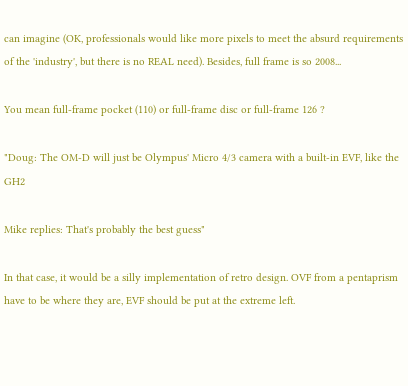can imagine (OK, professionals would like more pixels to meet the absurd requirements of the 'industry', but there is no REAL need). Besides, full frame is so 2008...

You mean full-frame pocket (110) or full-frame disc or full-frame 126 ?

"Doug: The OM-D will just be Olympus' Micro 4/3 camera with a built-in EVF, like the GH2

Mike replies: That's probably the best guess"

In that case, it would be a silly implementation of retro design. OVF from a pentaprism have to be where they are, EVF should be put at the extreme left.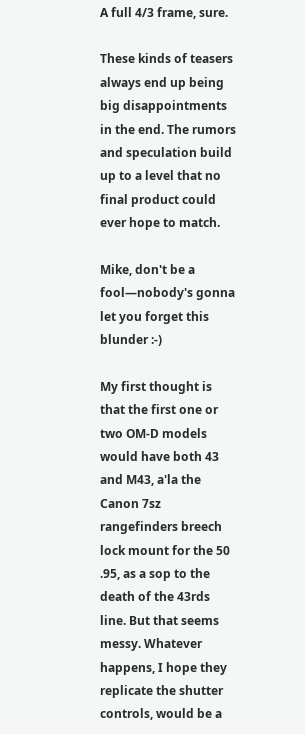A full 4/3 frame, sure.

These kinds of teasers always end up being big disappointments in the end. The rumors and speculation build up to a level that no final product could ever hope to match.

Mike, don't be a fool—nobody's gonna let you forget this blunder :-)

My first thought is that the first one or two OM-D models would have both 43 and M43, a'la the Canon 7sz rangefinders breech lock mount for the 50 .95, as a sop to the death of the 43rds line. But that seems messy. Whatever happens, I hope they replicate the shutter controls, would be a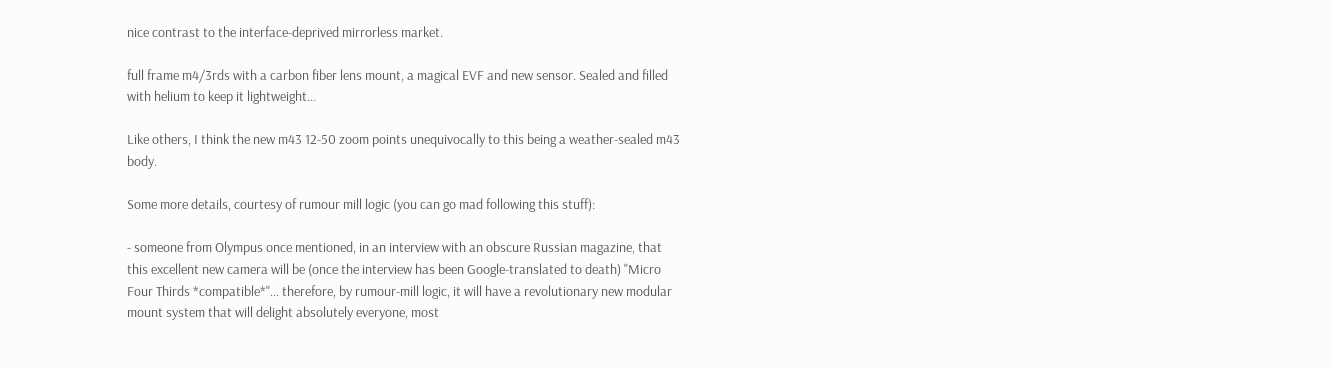nice contrast to the interface-deprived mirrorless market.

full frame m4/3rds with a carbon fiber lens mount, a magical EVF and new sensor. Sealed and filled with helium to keep it lightweight...

Like others, I think the new m43 12-50 zoom points unequivocally to this being a weather-sealed m43 body.

Some more details, courtesy of rumour mill logic (you can go mad following this stuff):

- someone from Olympus once mentioned, in an interview with an obscure Russian magazine, that this excellent new camera will be (once the interview has been Google-translated to death) "Micro Four Thirds *compatible*"... therefore, by rumour-mill logic, it will have a revolutionary new modular mount system that will delight absolutely everyone, most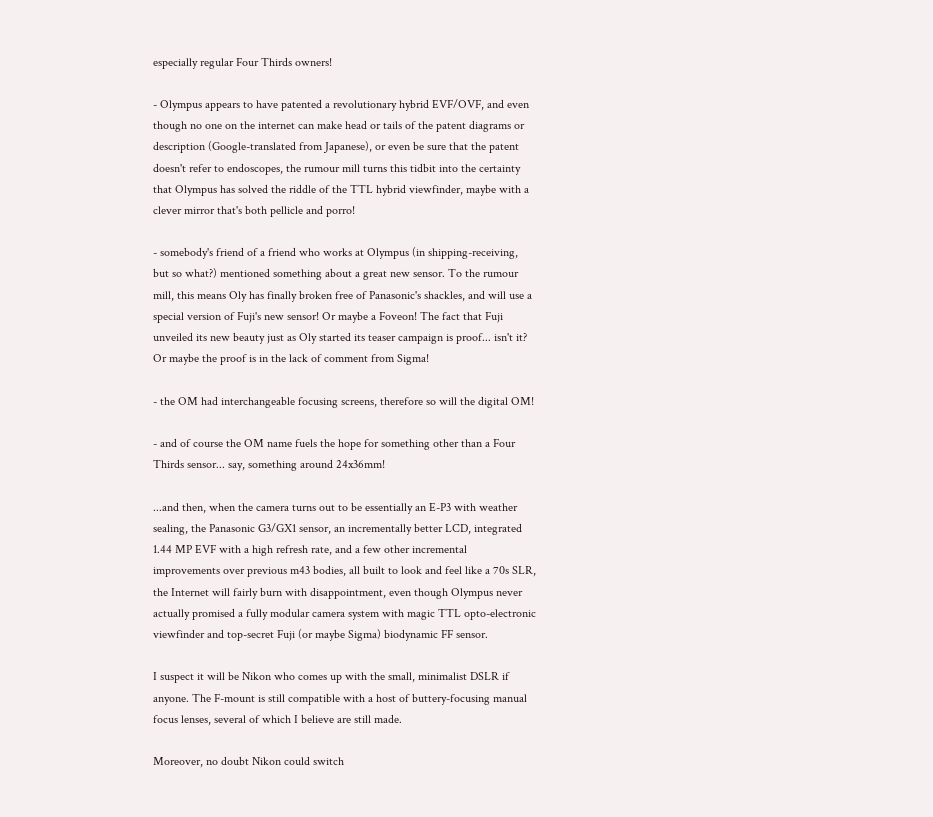especially regular Four Thirds owners!

- Olympus appears to have patented a revolutionary hybrid EVF/OVF, and even though no one on the internet can make head or tails of the patent diagrams or description (Google-translated from Japanese), or even be sure that the patent doesn't refer to endoscopes, the rumour mill turns this tidbit into the certainty that Olympus has solved the riddle of the TTL hybrid viewfinder, maybe with a clever mirror that's both pellicle and porro!

- somebody's friend of a friend who works at Olympus (in shipping-receiving, but so what?) mentioned something about a great new sensor. To the rumour mill, this means Oly has finally broken free of Panasonic's shackles, and will use a special version of Fuji's new sensor! Or maybe a Foveon! The fact that Fuji unveiled its new beauty just as Oly started its teaser campaign is proof... isn't it? Or maybe the proof is in the lack of comment from Sigma!

- the OM had interchangeable focusing screens, therefore so will the digital OM!

- and of course the OM name fuels the hope for something other than a Four Thirds sensor... say, something around 24x36mm!

...and then, when the camera turns out to be essentially an E-P3 with weather sealing, the Panasonic G3/GX1 sensor, an incrementally better LCD, integrated 1.44 MP EVF with a high refresh rate, and a few other incremental improvements over previous m43 bodies, all built to look and feel like a 70s SLR, the Internet will fairly burn with disappointment, even though Olympus never actually promised a fully modular camera system with magic TTL opto-electronic viewfinder and top-secret Fuji (or maybe Sigma) biodynamic FF sensor.

I suspect it will be Nikon who comes up with the small, minimalist DSLR if anyone. The F-mount is still compatible with a host of buttery-focusing manual focus lenses, several of which I believe are still made.

Moreover, no doubt Nikon could switch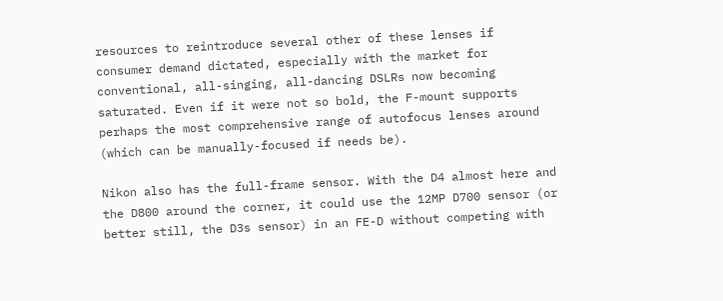resources to reintroduce several other of these lenses if consumer demand dictated, especially with the market for conventional, all-singing, all-dancing DSLRs now becoming saturated. Even if it were not so bold, the F-mount supports perhaps the most comprehensive range of autofocus lenses around (which can be manually-focused if needs be).

Nikon also has the full-frame sensor. With the D4 almost here and the D800 around the corner, it could use the 12MP D700 sensor (or better still, the D3s sensor) in an FE-D without competing with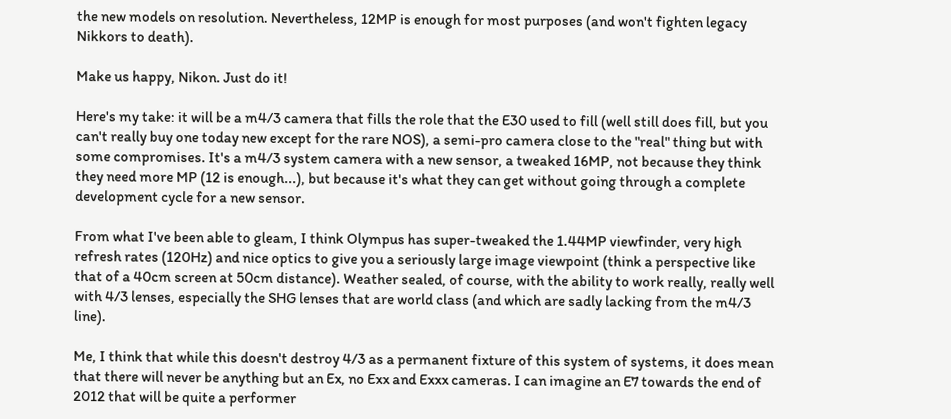the new models on resolution. Nevertheless, 12MP is enough for most purposes (and won't fighten legacy Nikkors to death).

Make us happy, Nikon. Just do it!

Here's my take: it will be a m4/3 camera that fills the role that the E30 used to fill (well still does fill, but you can't really buy one today new except for the rare NOS), a semi-pro camera close to the "real" thing but with some compromises. It's a m4/3 system camera with a new sensor, a tweaked 16MP, not because they think they need more MP (12 is enough...), but because it's what they can get without going through a complete development cycle for a new sensor.

From what I've been able to gleam, I think Olympus has super-tweaked the 1.44MP viewfinder, very high refresh rates (120Hz) and nice optics to give you a seriously large image viewpoint (think a perspective like that of a 40cm screen at 50cm distance). Weather sealed, of course, with the ability to work really, really well with 4/3 lenses, especially the SHG lenses that are world class (and which are sadly lacking from the m4/3 line).

Me, I think that while this doesn't destroy 4/3 as a permanent fixture of this system of systems, it does mean that there will never be anything but an Ex, no Exx and Exxx cameras. I can imagine an E7 towards the end of 2012 that will be quite a performer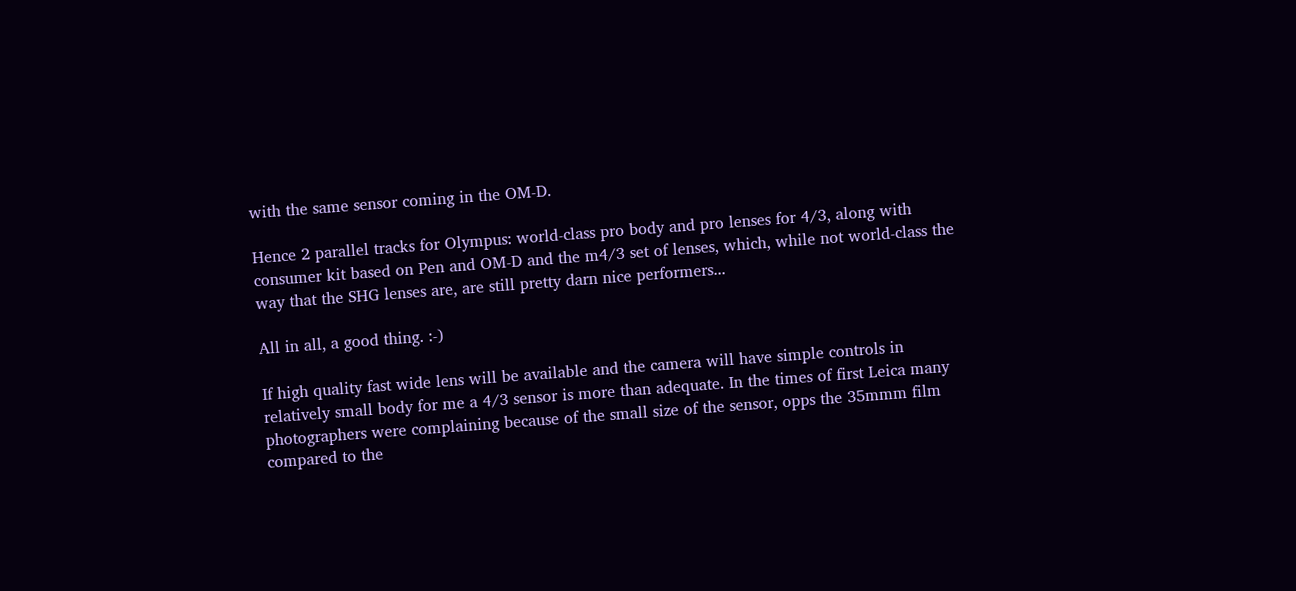with the same sensor coming in the OM-D.

Hence 2 parallel tracks for Olympus: world-class pro body and pro lenses for 4/3, along with consumer kit based on Pen and OM-D and the m4/3 set of lenses, which, while not world-class the way that the SHG lenses are, are still pretty darn nice performers...

All in all, a good thing. :-)

If high quality fast wide lens will be available and the camera will have simple controls in relatively small body for me a 4/3 sensor is more than adequate. In the times of first Leica many photographers were complaining because of the small size of the sensor, opps the 35mmm film compared to the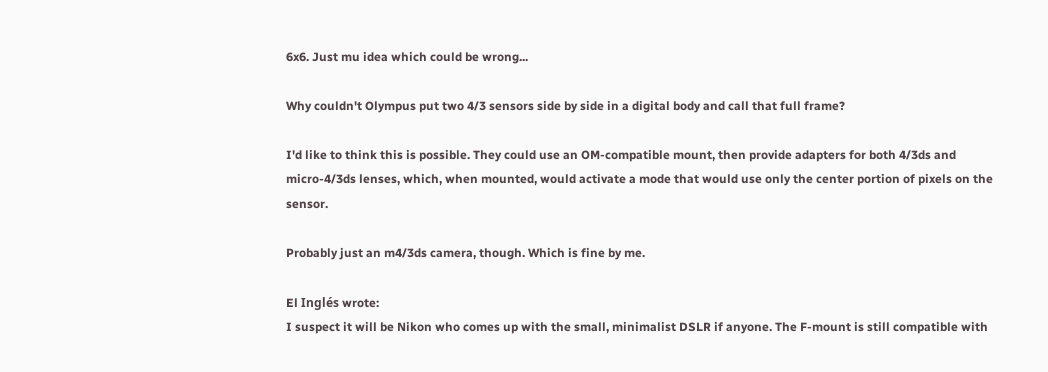6x6. Just mu idea which could be wrong...

Why couldn't Olympus put two 4/3 sensors side by side in a digital body and call that full frame?

I'd like to think this is possible. They could use an OM-compatible mount, then provide adapters for both 4/3ds and micro-4/3ds lenses, which, when mounted, would activate a mode that would use only the center portion of pixels on the sensor.

Probably just an m4/3ds camera, though. Which is fine by me.

El Inglés wrote:
I suspect it will be Nikon who comes up with the small, minimalist DSLR if anyone. The F-mount is still compatible with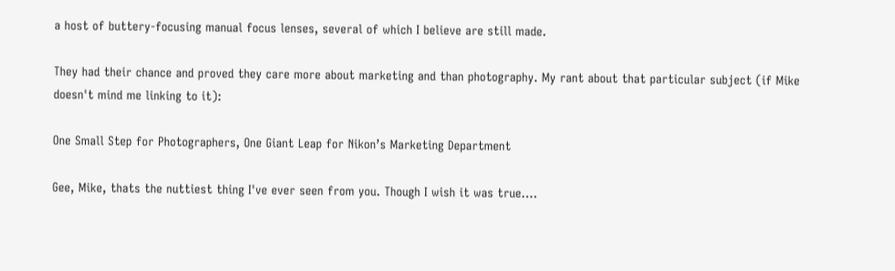a host of buttery-focusing manual focus lenses, several of which I believe are still made.

They had their chance and proved they care more about marketing and than photography. My rant about that particular subject (if Mike doesn't mind me linking to it):

One Small Step for Photographers, One Giant Leap for Nikon’s Marketing Department

Gee, Mike, thats the nuttiest thing I've ever seen from you. Though I wish it was true....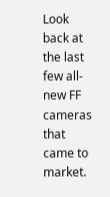Look back at the last few all-new FF cameras that came to market.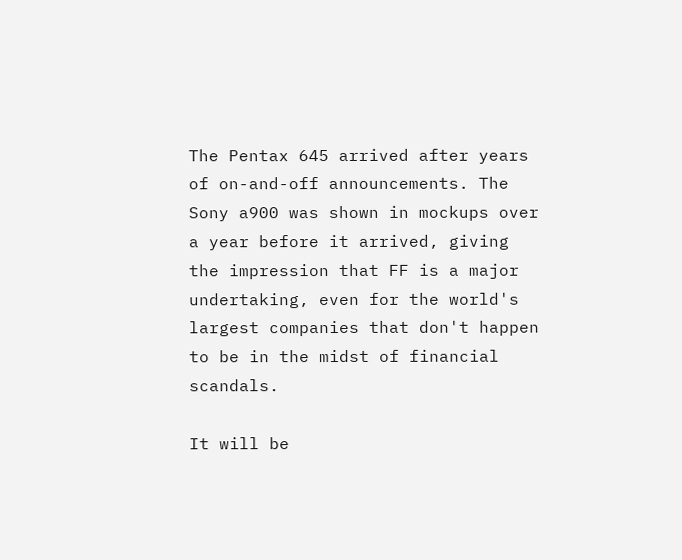The Pentax 645 arrived after years of on-and-off announcements. The Sony a900 was shown in mockups over a year before it arrived, giving the impression that FF is a major undertaking, even for the world's largest companies that don't happen to be in the midst of financial scandals.

It will be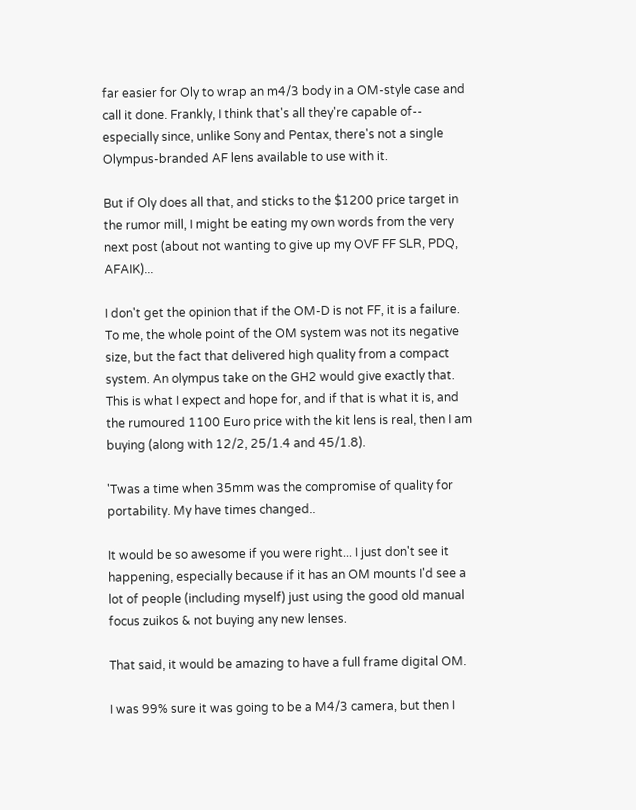far easier for Oly to wrap an m4/3 body in a OM-style case and call it done. Frankly, I think that's all they're capable of-- especially since, unlike Sony and Pentax, there's not a single Olympus-branded AF lens available to use with it.

But if Oly does all that, and sticks to the $1200 price target in the rumor mill, I might be eating my own words from the very next post (about not wanting to give up my OVF FF SLR, PDQ, AFAIK)...

I don't get the opinion that if the OM-D is not FF, it is a failure. To me, the whole point of the OM system was not its negative size, but the fact that delivered high quality from a compact system. An olympus take on the GH2 would give exactly that. This is what I expect and hope for, and if that is what it is, and the rumoured 1100 Euro price with the kit lens is real, then I am buying (along with 12/2, 25/1.4 and 45/1.8).

'Twas a time when 35mm was the compromise of quality for portability. My have times changed..

It would be so awesome if you were right... I just don't see it happening, especially because if it has an OM mounts I'd see a lot of people (including myself) just using the good old manual focus zuikos & not buying any new lenses.

That said, it would be amazing to have a full frame digital OM.

I was 99% sure it was going to be a M4/3 camera, but then I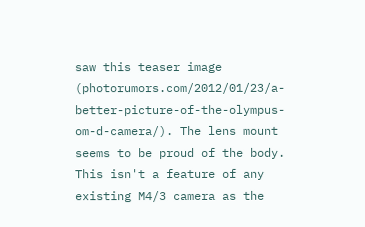saw this teaser image (photorumors.com/2012/01/23/a-better-picture-of-the-olympus-om-d-camera/). The lens mount seems to be proud of the body. This isn't a feature of any existing M4/3 camera as the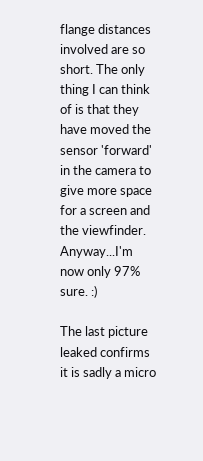flange distances involved are so short. The only thing I can think of is that they have moved the sensor 'forward' in the camera to give more space for a screen and the viewfinder. Anyway...I'm now only 97% sure. :)

The last picture leaked confirms it is sadly a micro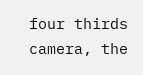four thirds camera, the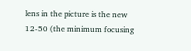lens in the picture is the new 12-50 (the minimum focusing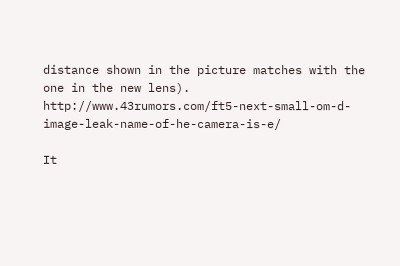distance shown in the picture matches with the one in the new lens). http://www.43rumors.com/ft5-next-small-om-d-image-leak-name-of-he-camera-is-e/

It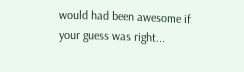would had been awesome if your guess was right...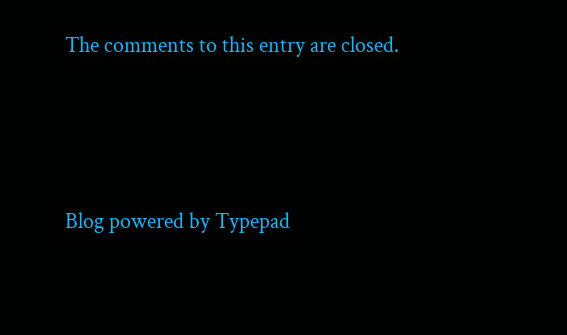The comments to this entry are closed.



Blog powered by Typepad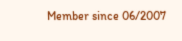Member since 06/2007